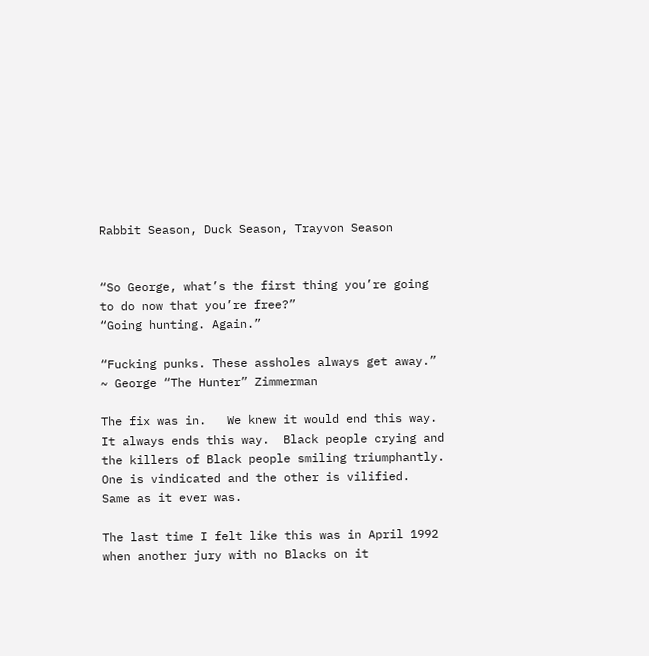Rabbit Season, Duck Season, Trayvon Season


“So George, what’s the first thing you’re going to do now that you’re free?”
“Going hunting. Again.”

“Fucking punks. These assholes always get away.”  ~ George “The Hunter” Zimmerman

The fix was in.   We knew it would end this way.  It always ends this way.  Black people crying and the killers of Black people smiling triumphantly.    One is vindicated and the other is vilified.  Same as it ever was.

The last time I felt like this was in April 1992 when another jury with no Blacks on it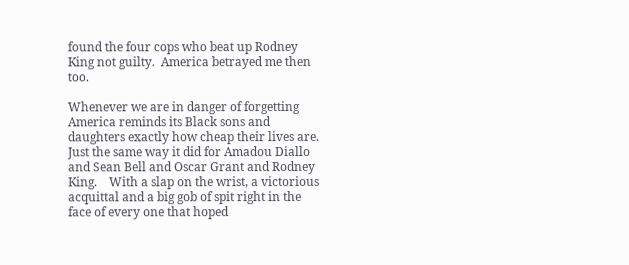found the four cops who beat up Rodney King not guilty.  America betrayed me then too.

Whenever we are in danger of forgetting  America reminds its Black sons and daughters exactly how cheap their lives are.   Just the same way it did for Amadou Diallo and Sean Bell and Oscar Grant and Rodney King.    With a slap on the wrist, a victorious acquittal and a big gob of spit right in the face of every one that hoped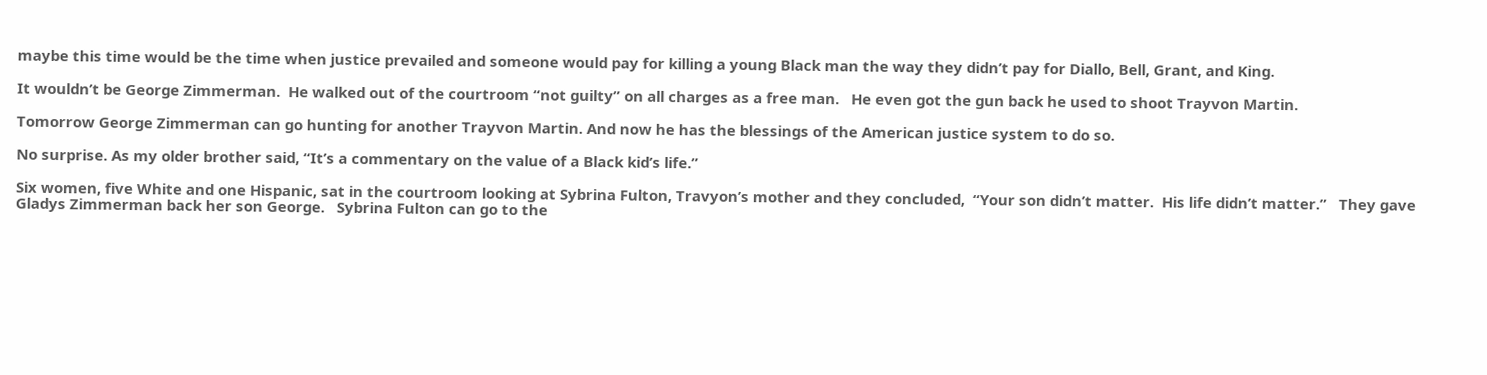maybe this time would be the time when justice prevailed and someone would pay for killing a young Black man the way they didn’t pay for Diallo, Bell, Grant, and King.

It wouldn’t be George Zimmerman.  He walked out of the courtroom “not guilty” on all charges as a free man.   He even got the gun back he used to shoot Trayvon Martin.

Tomorrow George Zimmerman can go hunting for another Trayvon Martin. And now he has the blessings of the American justice system to do so.

No surprise. As my older brother said, “It’s a commentary on the value of a Black kid’s life.”

Six women, five White and one Hispanic, sat in the courtroom looking at Sybrina Fulton, Travyon’s mother and they concluded,  “Your son didn’t matter.  His life didn’t matter.”   They gave Gladys Zimmerman back her son George.   Sybrina Fulton can go to the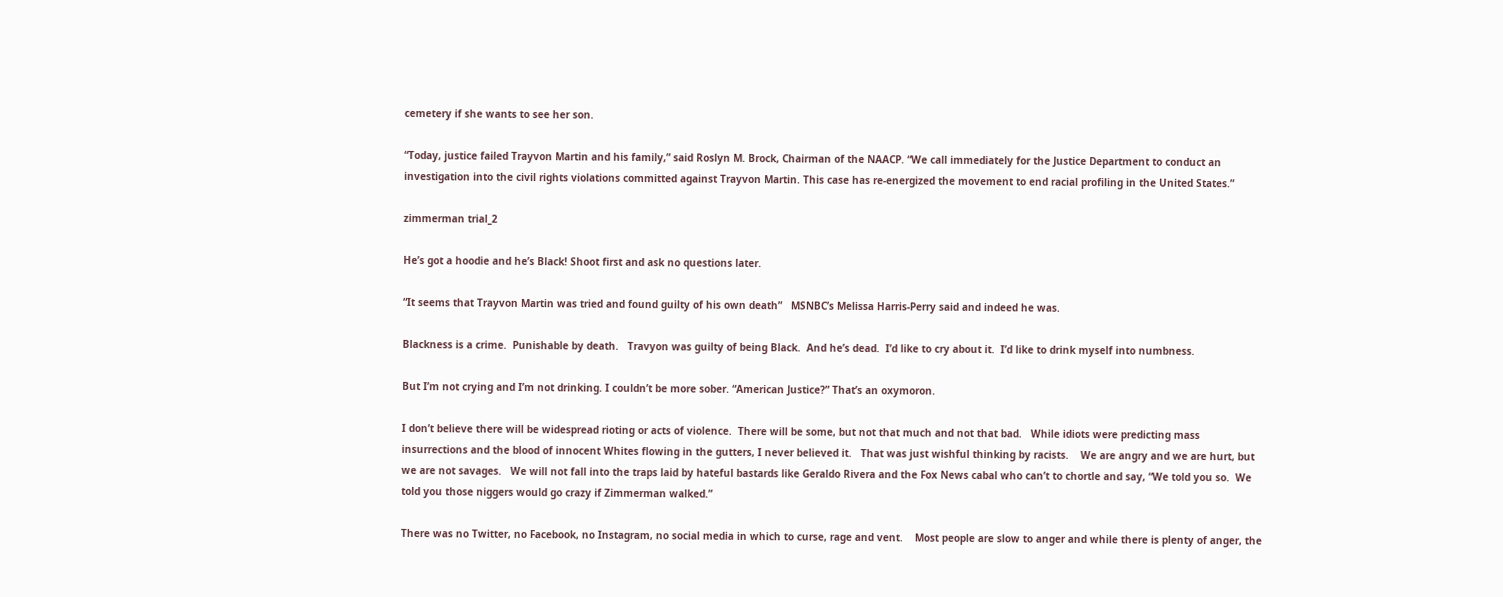cemetery if she wants to see her son.

“Today, justice failed Trayvon Martin and his family,” said Roslyn M. Brock, Chairman of the NAACP. “We call immediately for the Justice Department to conduct an investigation into the civil rights violations committed against Trayvon Martin. This case has re-energized the movement to end racial profiling in the United States.”

zimmerman trial_2

He’s got a hoodie and he’s Black! Shoot first and ask no questions later.

“It seems that Trayvon Martin was tried and found guilty of his own death”   MSNBC’s Melissa Harris-Perry said and indeed he was.

Blackness is a crime.  Punishable by death.   Travyon was guilty of being Black.  And he’s dead.  I’d like to cry about it.  I’d like to drink myself into numbness.

But I’m not crying and I’m not drinking. I couldn’t be more sober. “American Justice?” That’s an oxymoron.

I don’t believe there will be widespread rioting or acts of violence.  There will be some, but not that much and not that bad.   While idiots were predicting mass insurrections and the blood of innocent Whites flowing in the gutters, I never believed it.   That was just wishful thinking by racists.    We are angry and we are hurt, but we are not savages.   We will not fall into the traps laid by hateful bastards like Geraldo Rivera and the Fox News cabal who can’t to chortle and say, “We told you so.  We told you those niggers would go crazy if Zimmerman walked.”

There was no Twitter, no Facebook, no Instagram, no social media in which to curse, rage and vent.    Most people are slow to anger and while there is plenty of anger, the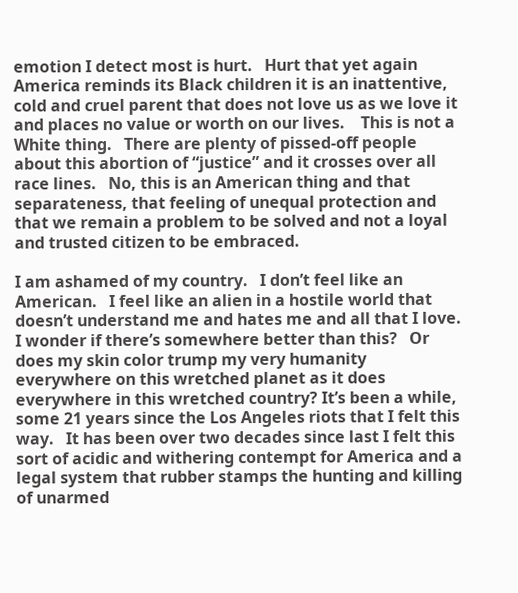emotion I detect most is hurt.   Hurt that yet again America reminds its Black children it is an inattentive, cold and cruel parent that does not love us as we love it and places no value or worth on our lives.    This is not a White thing.   There are plenty of pissed-off people about this abortion of “justice” and it crosses over all race lines.   No, this is an American thing and that separateness, that feeling of unequal protection and that we remain a problem to be solved and not a loyal and trusted citizen to be embraced.

I am ashamed of my country.   I don’t feel like an American.   I feel like an alien in a hostile world that doesn’t understand me and hates me and all that I love.   I wonder if there’s somewhere better than this?   Or does my skin color trump my very humanity everywhere on this wretched planet as it does everywhere in this wretched country? It’s been a while, some 21 years since the Los Angeles riots that I felt this way.   It has been over two decades since last I felt this sort of acidic and withering contempt for America and a legal system that rubber stamps the hunting and killing of unarmed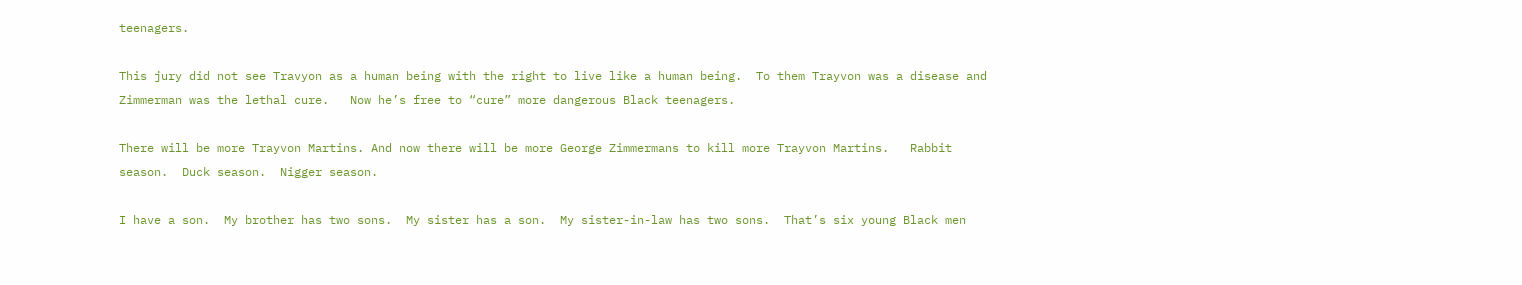teenagers.

This jury did not see Travyon as a human being with the right to live like a human being.  To them Trayvon was a disease and Zimmerman was the lethal cure.   Now he’s free to “cure” more dangerous Black teenagers.

There will be more Trayvon Martins. And now there will be more George Zimmermans to kill more Trayvon Martins.   Rabbit season.  Duck season.  Nigger season.

I have a son.  My brother has two sons.  My sister has a son.  My sister-in-law has two sons.  That’s six young Black men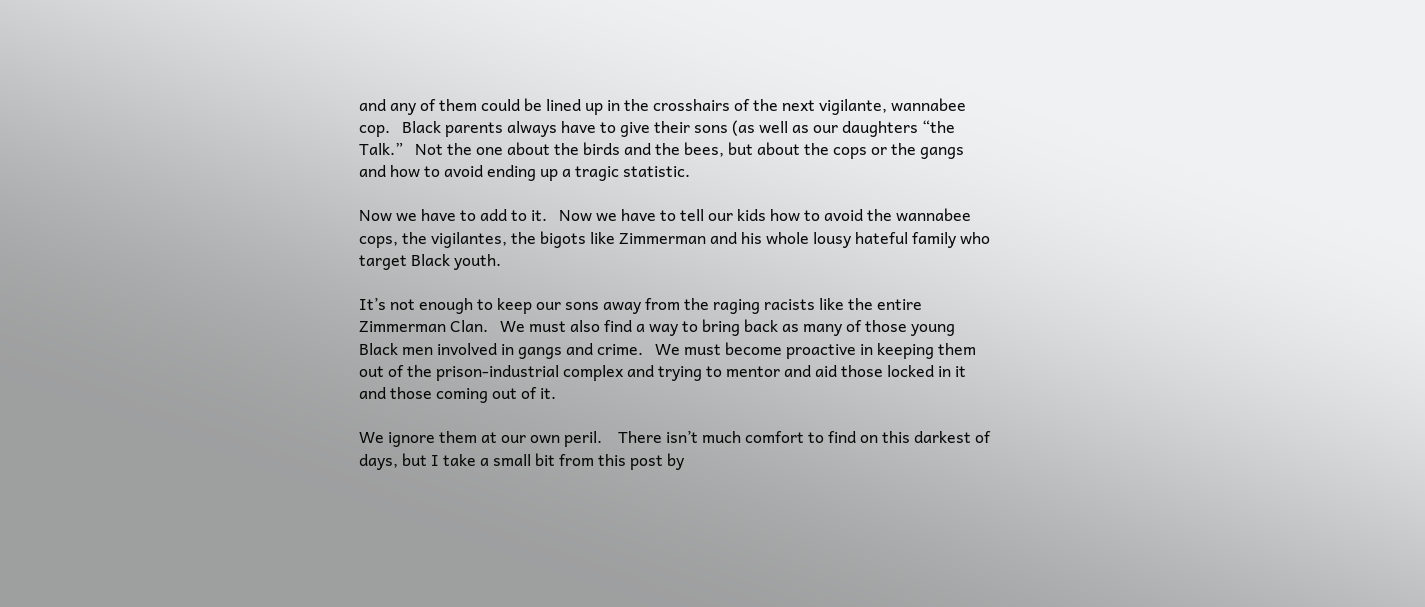and any of them could be lined up in the crosshairs of the next vigilante, wannabee cop.   Black parents always have to give their sons (as well as our daughters “the Talk.”   Not the one about the birds and the bees, but about the cops or the gangs and how to avoid ending up a tragic statistic.

Now we have to add to it.   Now we have to tell our kids how to avoid the wannabee cops, the vigilantes, the bigots like Zimmerman and his whole lousy hateful family who target Black youth.

It’s not enough to keep our sons away from the raging racists like the entire Zimmerman Clan.   We must also find a way to bring back as many of those young Black men involved in gangs and crime.   We must become proactive in keeping them out of the prison-industrial complex and trying to mentor and aid those locked in it and those coming out of it.

We ignore them at our own peril.    There isn’t much comfort to find on this darkest of days, but I take a small bit from this post by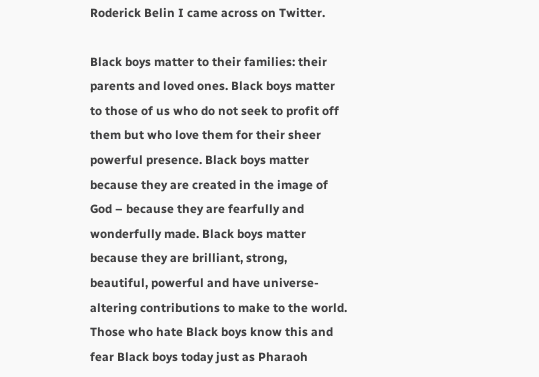Roderick Belin I came across on Twitter.

Black boys matter to their families: their parents and loved ones. Black boys matter to those of us who do not seek to profit off them but who love them for their sheer powerful presence. Black boys matter because they are created in the image of God – because they are fearfully and wonderfully made. Black boys matter because they are brilliant, strong, beautiful, powerful and have universe-altering contributions to make to the world. Those who hate Black boys know this and fear Black boys today just as Pharaoh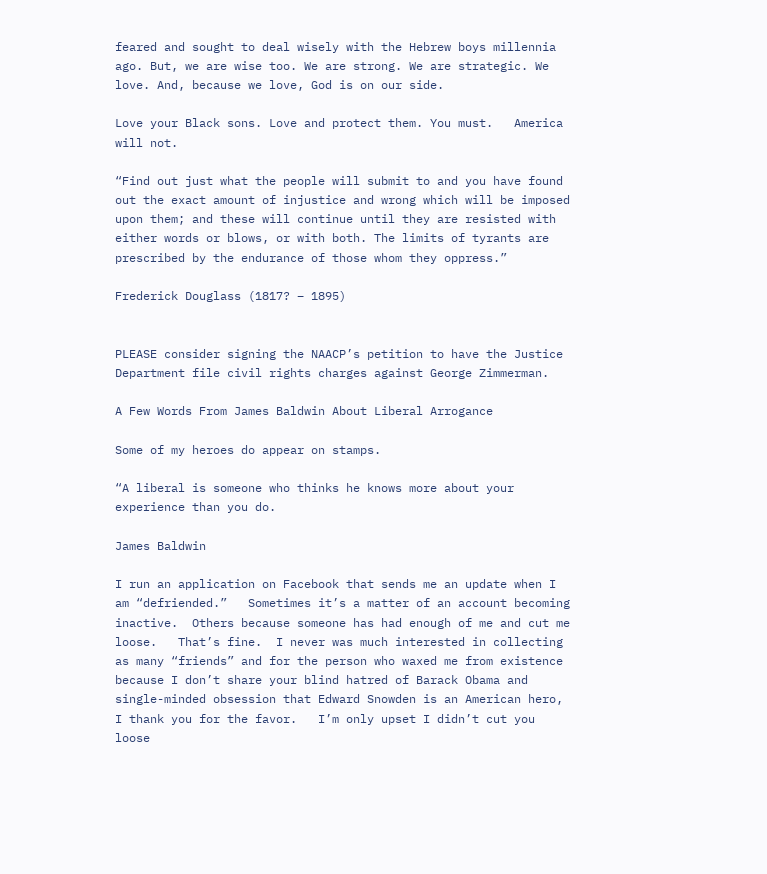feared and sought to deal wisely with the Hebrew boys millennia ago. But, we are wise too. We are strong. We are strategic. We love. And, because we love, God is on our side.

Love your Black sons. Love and protect them. You must.   America will not.

“Find out just what the people will submit to and you have found out the exact amount of injustice and wrong which will be imposed upon them; and these will continue until they are resisted with either words or blows, or with both. The limits of tyrants are prescribed by the endurance of those whom they oppress.”

Frederick Douglass (1817? – 1895)


PLEASE consider signing the NAACP’s petition to have the Justice Department file civil rights charges against George Zimmerman.

A Few Words From James Baldwin About Liberal Arrogance

Some of my heroes do appear on stamps.

“A liberal is someone who thinks he knows more about your experience than you do.

James Baldwin

I run an application on Facebook that sends me an update when I am “defriended.”   Sometimes it’s a matter of an account becoming inactive.  Others because someone has had enough of me and cut me loose.   That’s fine.  I never was much interested in collecting as many “friends” and for the person who waxed me from existence because I don’t share your blind hatred of Barack Obama and single-minded obsession that Edward Snowden is an American hero, I thank you for the favor.   I’m only upset I didn’t cut you loose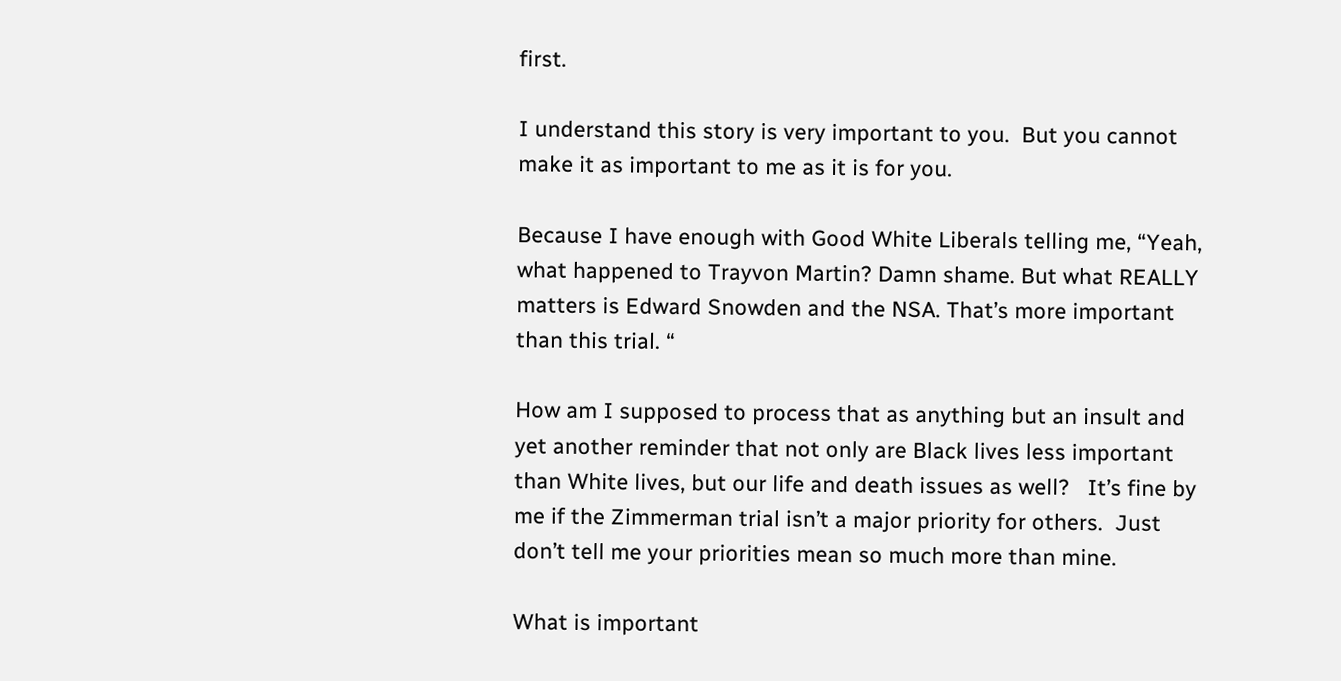first.

I understand this story is very important to you.  But you cannot make it as important to me as it is for you.

Because I have enough with Good White Liberals telling me, “Yeah, what happened to Trayvon Martin? Damn shame. But what REALLY matters is Edward Snowden and the NSA. That’s more important than this trial. “

How am I supposed to process that as anything but an insult and yet another reminder that not only are Black lives less important than White lives, but our life and death issues as well?   It’s fine by me if the Zimmerman trial isn’t a major priority for others.  Just don’t tell me your priorities mean so much more than mine.

What is important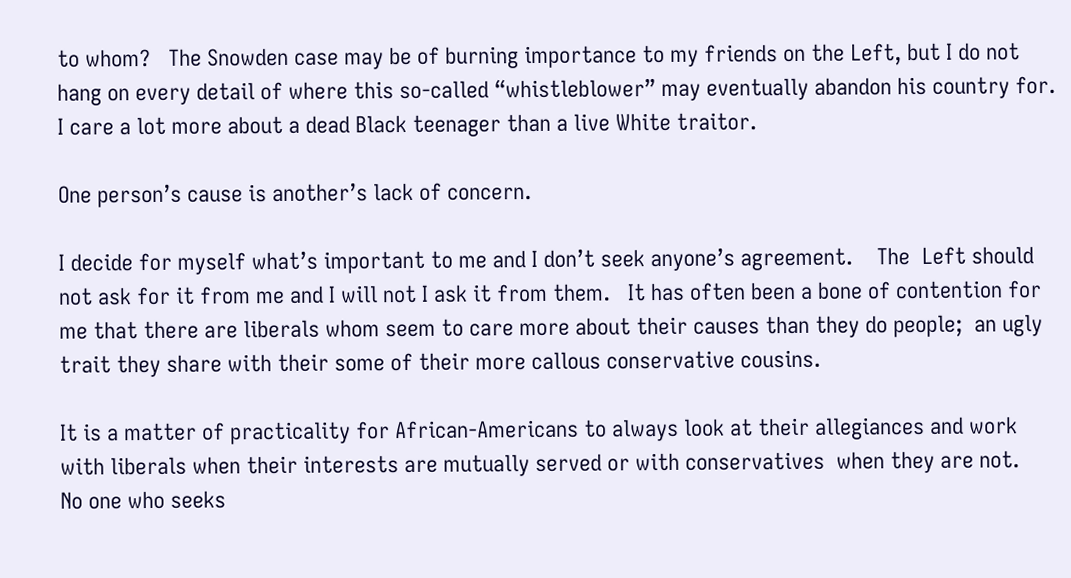to whom?   The Snowden case may be of burning importance to my friends on the Left, but I do not hang on every detail of where this so-called “whistleblower” may eventually abandon his country for.  I care a lot more about a dead Black teenager than a live White traitor.

One person’s cause is another’s lack of concern.

I decide for myself what’s important to me and I don’t seek anyone’s agreement.    The  Left should not ask for it from me and I will not I ask it from them.   It has often been a bone of contention for me that there are liberals whom seem to care more about their causes than they do people;  an ugly trait they share with their some of their more callous conservative cousins.

It is a matter of practicality for African-Americans to always look at their allegiances and work with liberals when their interests are mutually served or with conservatives  when they are not.    No one who seeks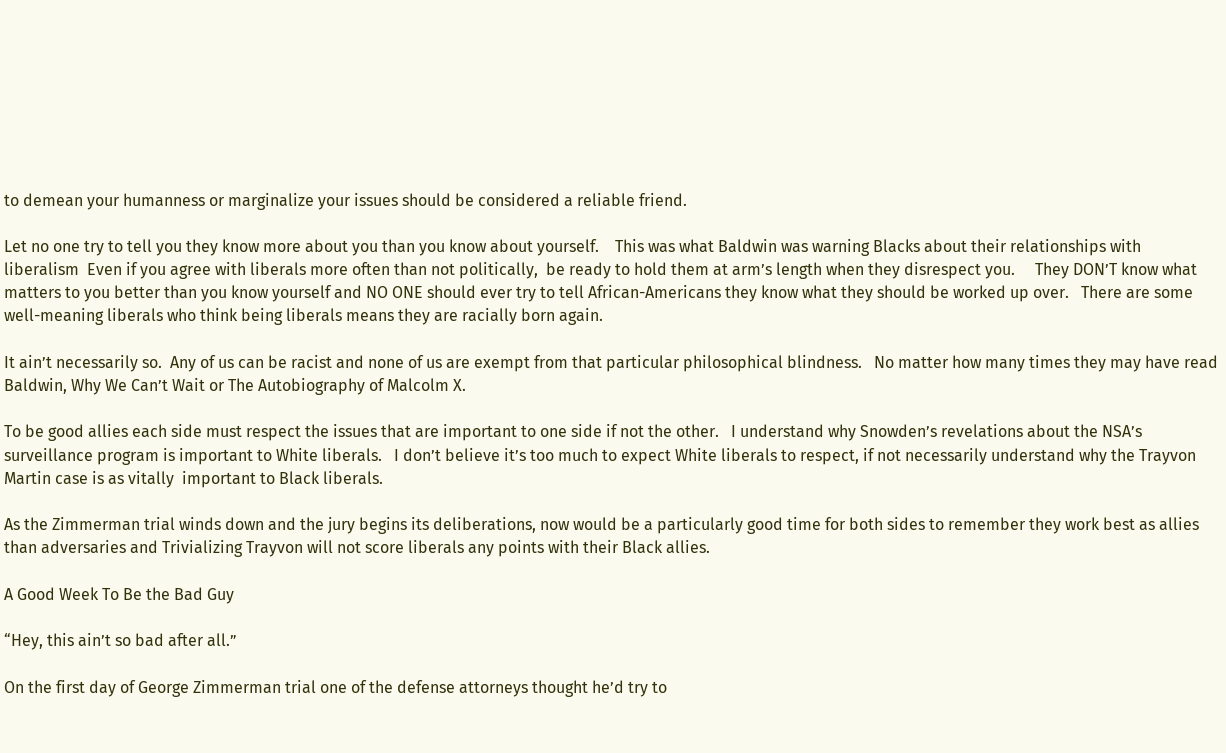to demean your humanness or marginalize your issues should be considered a reliable friend.

Let no one try to tell you they know more about you than you know about yourself.    This was what Baldwin was warning Blacks about their relationships with liberalism  Even if you agree with liberals more often than not politically,  be ready to hold them at arm’s length when they disrespect you.     They DON’T know what matters to you better than you know yourself and NO ONE should ever try to tell African-Americans they know what they should be worked up over.   There are some well-meaning liberals who think being liberals means they are racially born again.

It ain’t necessarily so.  Any of us can be racist and none of us are exempt from that particular philosophical blindness.   No matter how many times they may have read Baldwin, Why We Can’t Wait or The Autobiography of Malcolm X.

To be good allies each side must respect the issues that are important to one side if not the other.   I understand why Snowden’s revelations about the NSA’s surveillance program is important to White liberals.   I don’t believe it’s too much to expect White liberals to respect, if not necessarily understand why the Trayvon Martin case is as vitally  important to Black liberals.

As the Zimmerman trial winds down and the jury begins its deliberations, now would be a particularly good time for both sides to remember they work best as allies than adversaries and Trivializing Trayvon will not score liberals any points with their Black allies.

A Good Week To Be the Bad Guy

“Hey, this ain’t so bad after all.”

On the first day of George Zimmerman trial one of the defense attorneys thought he’d try to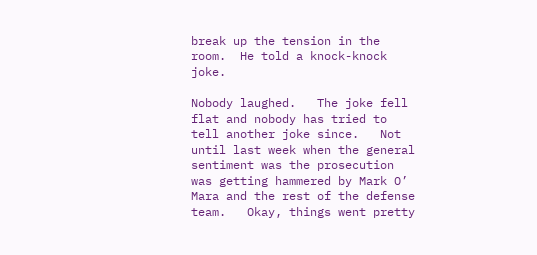break up the tension in the room.  He told a knock-knock joke.

Nobody laughed.   The joke fell flat and nobody has tried to tell another joke since.   Not until last week when the general sentiment was the prosecution was getting hammered by Mark O’ Mara and the rest of the defense team.   Okay, things went pretty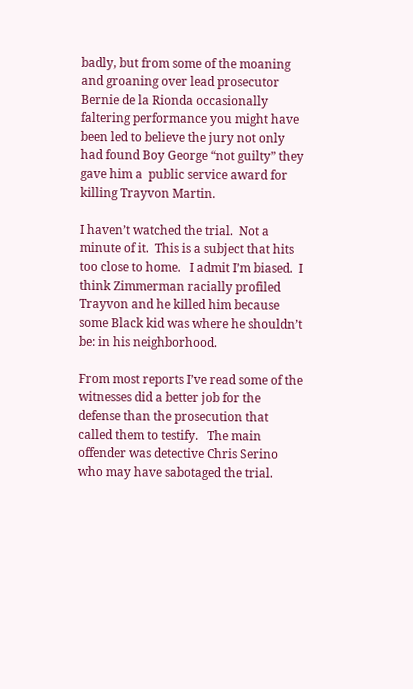badly, but from some of the moaning and groaning over lead prosecutor Bernie de la Rionda occasionally faltering performance you might have been led to believe the jury not only had found Boy George “not guilty” they gave him a  public service award for killing Trayvon Martin.

I haven’t watched the trial.  Not a minute of it.  This is a subject that hits too close to home.   I admit I’m biased.  I think Zimmerman racially profiled Trayvon and he killed him because some Black kid was where he shouldn’t be: in his neighborhood.

From most reports I’ve read some of the witnesses did a better job for the defense than the prosecution that called them to testify.   The main offender was detective Chris Serino who may have sabotaged the trial.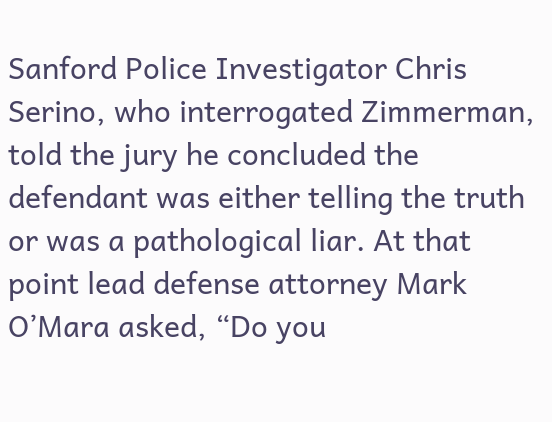Sanford Police Investigator Chris Serino, who interrogated Zimmerman, told the jury he concluded the defendant was either telling the truth or was a pathological liar. At that point lead defense attorney Mark O’Mara asked, “Do you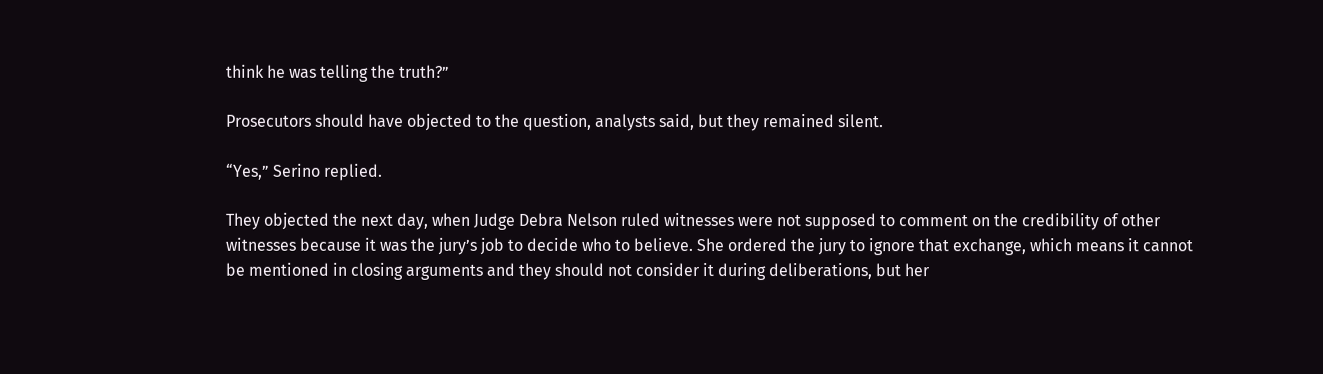think he was telling the truth?”

Prosecutors should have objected to the question, analysts said, but they remained silent.

“Yes,” Serino replied.

They objected the next day, when Judge Debra Nelson ruled witnesses were not supposed to comment on the credibility of other witnesses because it was the jury’s job to decide who to believe. She ordered the jury to ignore that exchange, which means it cannot be mentioned in closing arguments and they should not consider it during deliberations, but her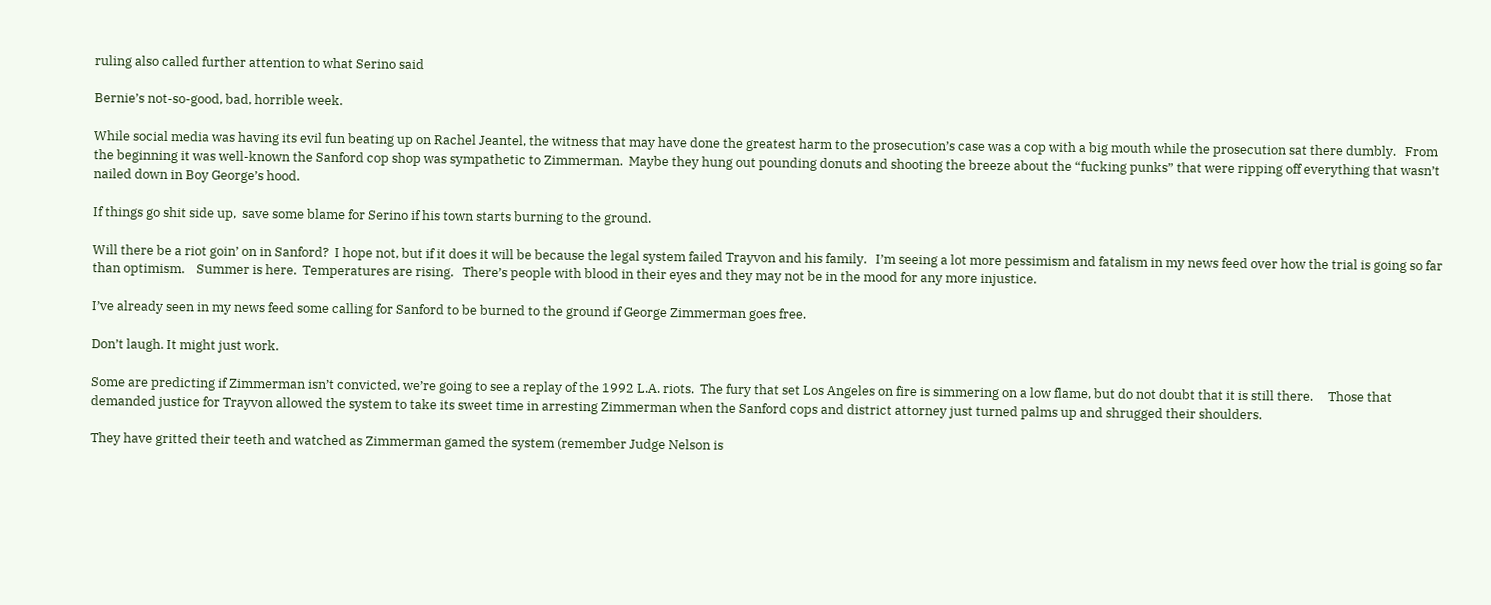ruling also called further attention to what Serino said

Bernie’s not-so-good, bad, horrible week.

While social media was having its evil fun beating up on Rachel Jeantel, the witness that may have done the greatest harm to the prosecution’s case was a cop with a big mouth while the prosecution sat there dumbly.   From the beginning it was well-known the Sanford cop shop was sympathetic to Zimmerman.  Maybe they hung out pounding donuts and shooting the breeze about the “fucking punks” that were ripping off everything that wasn’t nailed down in Boy George’s hood.

If things go shit side up,  save some blame for Serino if his town starts burning to the ground.

Will there be a riot goin’ on in Sanford?  I hope not, but if it does it will be because the legal system failed Trayvon and his family.   I’m seeing a lot more pessimism and fatalism in my news feed over how the trial is going so far than optimism.    Summer is here.  Temperatures are rising.   There’s people with blood in their eyes and they may not be in the mood for any more injustice.

I’ve already seen in my news feed some calling for Sanford to be burned to the ground if George Zimmerman goes free.

Don’t laugh. It might just work.

Some are predicting if Zimmerman isn’t convicted, we’re going to see a replay of the 1992 L.A. riots.  The fury that set Los Angeles on fire is simmering on a low flame, but do not doubt that it is still there.     Those that demanded justice for Trayvon allowed the system to take its sweet time in arresting Zimmerman when the Sanford cops and district attorney just turned palms up and shrugged their shoulders.

They have gritted their teeth and watched as Zimmerman gamed the system (remember Judge Nelson is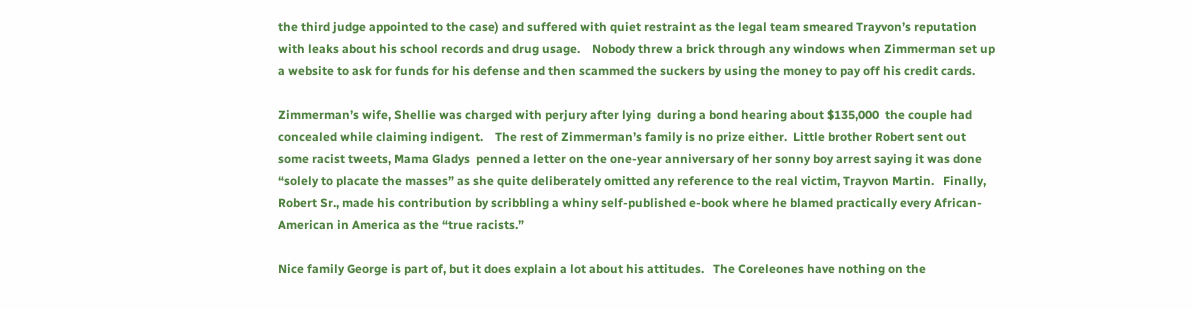the third judge appointed to the case) and suffered with quiet restraint as the legal team smeared Trayvon’s reputation with leaks about his school records and drug usage.    Nobody threw a brick through any windows when Zimmerman set up a website to ask for funds for his defense and then scammed the suckers by using the money to pay off his credit cards.

Zimmerman’s wife, Shellie was charged with perjury after lying  during a bond hearing about $135,000  the couple had concealed while claiming indigent.    The rest of Zimmerman’s family is no prize either.  Little brother Robert sent out some racist tweets, Mama Gladys  penned a letter on the one-year anniversary of her sonny boy arrest saying it was done  “solely to placate the masses” as she quite deliberately omitted any reference to the real victim, Trayvon Martin.   Finally, Robert Sr., made his contribution by scribbling a whiny self-published e-book where he blamed practically every African-American in America as the “true racists.”

Nice family George is part of, but it does explain a lot about his attitudes.   The Coreleones have nothing on the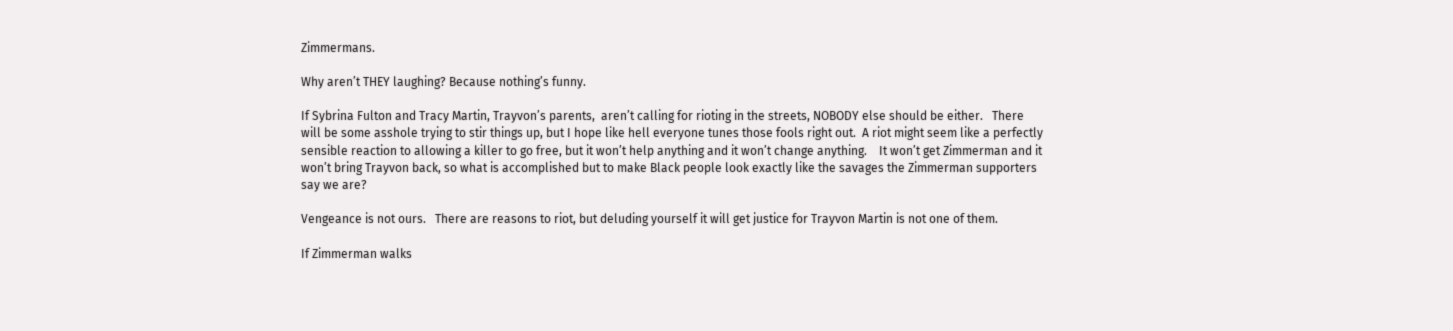Zimmermans.

Why aren’t THEY laughing? Because nothing’s funny.

If Sybrina Fulton and Tracy Martin, Trayvon’s parents,  aren’t calling for rioting in the streets, NOBODY else should be either.   There will be some asshole trying to stir things up, but I hope like hell everyone tunes those fools right out.  A riot might seem like a perfectly sensible reaction to allowing a killer to go free, but it won’t help anything and it won’t change anything.    It won’t get Zimmerman and it won’t bring Trayvon back, so what is accomplished but to make Black people look exactly like the savages the Zimmerman supporters say we are?

Vengeance is not ours.   There are reasons to riot, but deluding yourself it will get justice for Trayvon Martin is not one of them.

If Zimmerman walks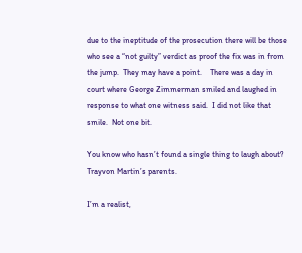due to the ineptitude of the prosecution there will be those who see a “not guilty” verdict as proof the fix was in from the jump.  They may have a point.    There was a day in court where George Zimmerman smiled and laughed in response to what one witness said.  I did not like that smile.  Not one bit.

You know who hasn’t found a single thing to laugh about?   Trayvon Martin’s parents.

I’m a realist,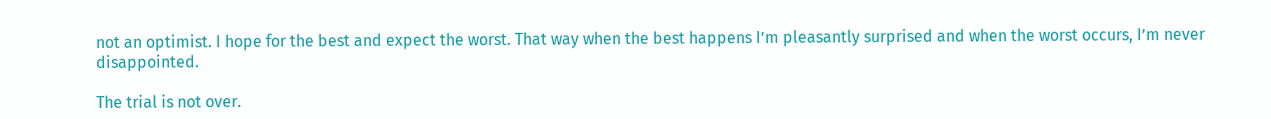not an optimist. I hope for the best and expect the worst. That way when the best happens I’m pleasantly surprised and when the worst occurs, I’m never disappointed.

The trial is not over.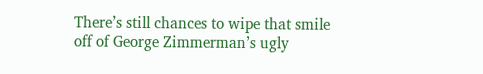There’s still chances to wipe that smile off of George Zimmerman’s ugly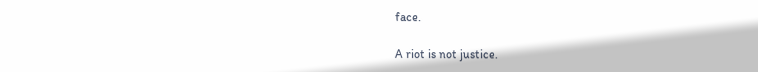face.

A riot is not justice.